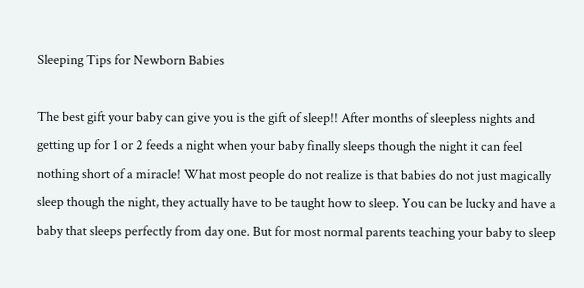Sleeping Tips for Newborn Babies

The best gift your baby can give you is the gift of sleep!! After months of sleepless nights and getting up for 1 or 2 feeds a night when your baby finally sleeps though the night it can feel nothing short of a miracle! What most people do not realize is that babies do not just magically sleep though the night, they actually have to be taught how to sleep. You can be lucky and have a baby that sleeps perfectly from day one. But for most normal parents teaching your baby to sleep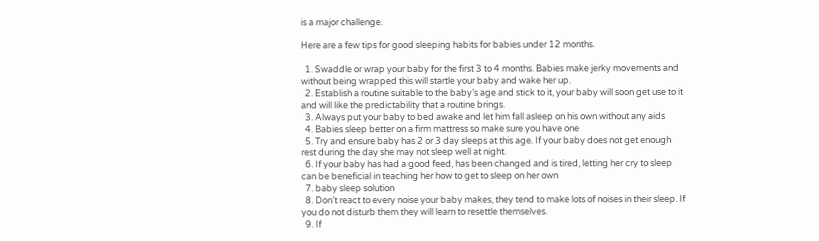is a major challenge.

Here are a few tips for good sleeping habits for babies under 12 months.

  1. Swaddle or wrap your baby for the first 3 to 4 months. Babies make jerky movements and without being wrapped this will startle your baby and wake her up.
  2. Establish a routine suitable to the baby’s age and stick to it, your baby will soon get use to it and will like the predictability that a routine brings.
  3. Always put your baby to bed awake and let him fall asleep on his own without any aids
  4. Babies sleep better on a firm mattress so make sure you have one
  5. Try and ensure baby has 2 or 3 day sleeps at this age. If your baby does not get enough rest during the day she may not sleep well at night.
  6. If your baby has had a good feed, has been changed and is tired, letting her cry to sleep can be beneficial in teaching her how to get to sleep on her own
  7. baby sleep solution
  8. Don’t react to every noise your baby makes, they tend to make lots of noises in their sleep. If you do not disturb them they will learn to resettle themselves.
  9. If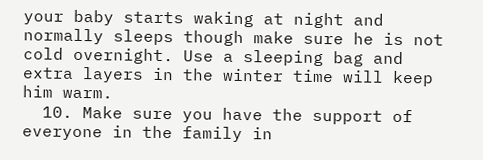your baby starts waking at night and normally sleeps though make sure he is not cold overnight. Use a sleeping bag and extra layers in the winter time will keep him warm.
  10. Make sure you have the support of everyone in the family in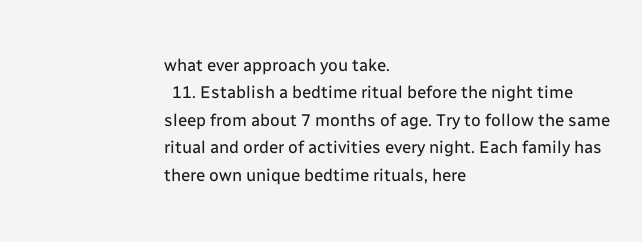what ever approach you take.
  11. Establish a bedtime ritual before the night time sleep from about 7 months of age. Try to follow the same ritual and order of activities every night. Each family has there own unique bedtime rituals, here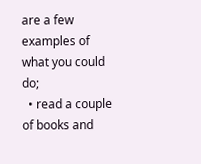are a few examples of what you could do;
  • read a couple of books and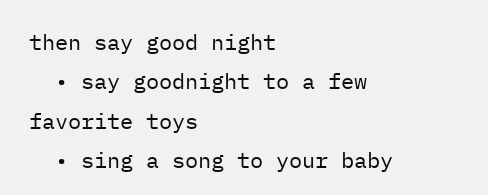then say good night
  • say goodnight to a few favorite toys
  • sing a song to your baby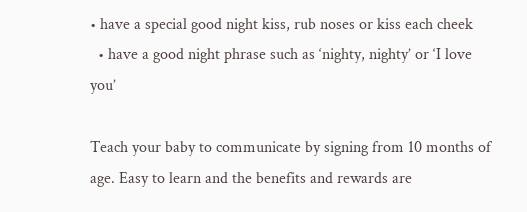• have a special good night kiss, rub noses or kiss each cheek
  • have a good night phrase such as ‘nighty, nighty’ or ‘I love you’

Teach your baby to communicate by signing from 10 months of age. Easy to learn and the benefits and rewards are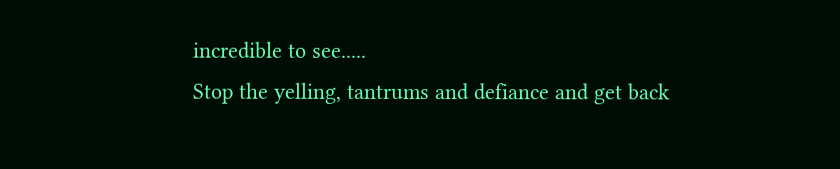incredible to see.....
Stop the yelling, tantrums and defiance and get back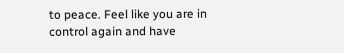to peace. Feel like you are in control again and have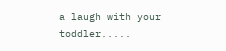a laugh with your toddler.....